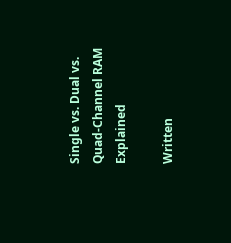Single vs. Dual vs. Quad-Channel RAM Explained

Written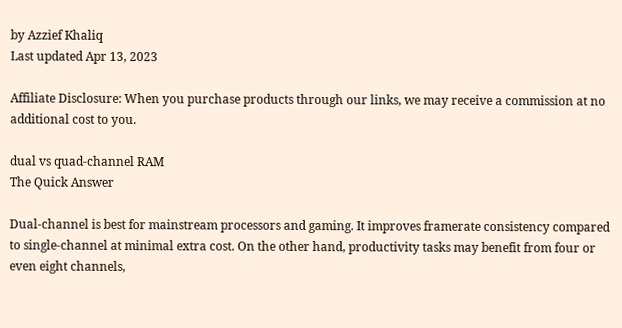by Azzief Khaliq
Last updated Apr 13, 2023

Affiliate Disclosure: When you purchase products through our links, we may receive a commission at no additional cost to you.

dual vs quad-channel RAM
The Quick Answer

Dual-channel is best for mainstream processors and gaming. It improves framerate consistency compared to single-channel at minimal extra cost. On the other hand, productivity tasks may benefit from four or even eight channels,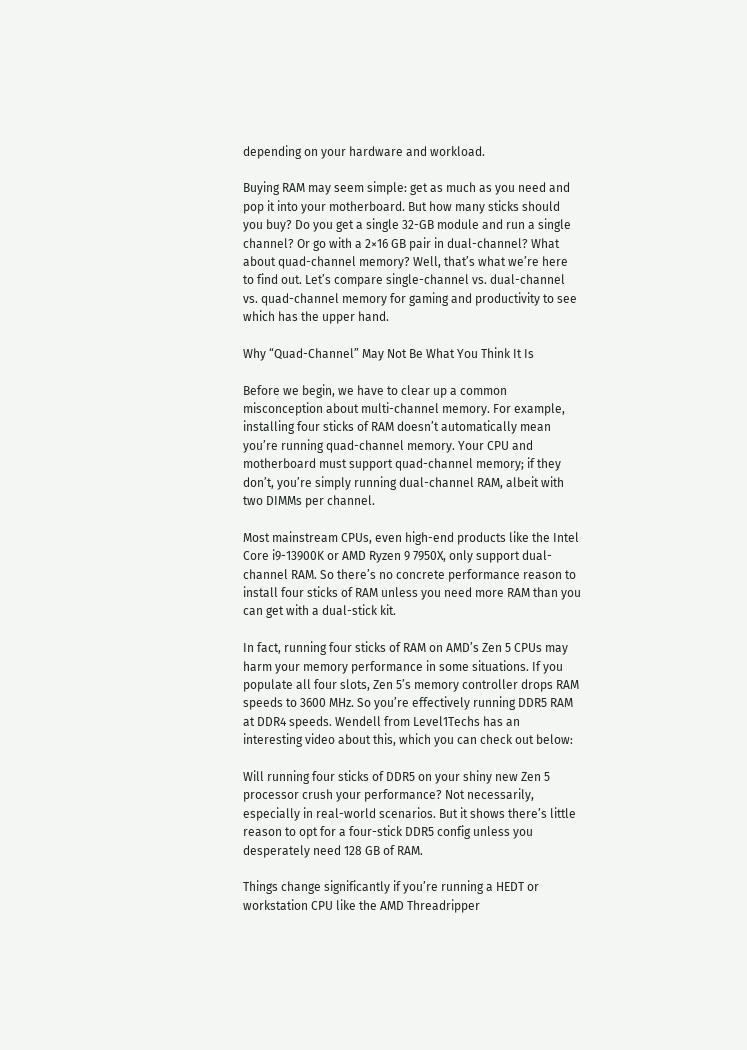depending on your hardware and workload.

Buying RAM may seem simple: get as much as you need and pop it into your motherboard. But how many sticks should you buy? Do you get a single 32-GB module and run a single channel? Or go with a 2×16 GB pair in dual-channel? What about quad-channel memory? Well, that’s what we’re here to find out. Let’s compare single-channel vs. dual-channel vs. quad-channel memory for gaming and productivity to see which has the upper hand.

Why “Quad-Channel” May Not Be What You Think It Is

Before we begin, we have to clear up a common misconception about multi-channel memory. For example, installing four sticks of RAM doesn’t automatically mean you’re running quad-channel memory. Your CPU and motherboard must support quad-channel memory; if they don’t, you’re simply running dual-channel RAM, albeit with two DIMMs per channel.

Most mainstream CPUs, even high-end products like the Intel Core i9-13900K or AMD Ryzen 9 7950X, only support dual-channel RAM. So there’s no concrete performance reason to install four sticks of RAM unless you need more RAM than you can get with a dual-stick kit.

In fact, running four sticks of RAM on AMD’s Zen 5 CPUs may harm your memory performance in some situations. If you populate all four slots, Zen 5’s memory controller drops RAM speeds to 3600 MHz. So you’re effectively running DDR5 RAM at DDR4 speeds. Wendell from Level1Techs has an interesting video about this, which you can check out below:

Will running four sticks of DDR5 on your shiny new Zen 5 processor crush your performance? Not necessarily, especially in real-world scenarios. But it shows there’s little reason to opt for a four-stick DDR5 config unless you desperately need 128 GB of RAM.

Things change significantly if you’re running a HEDT or workstation CPU like the AMD Threadripper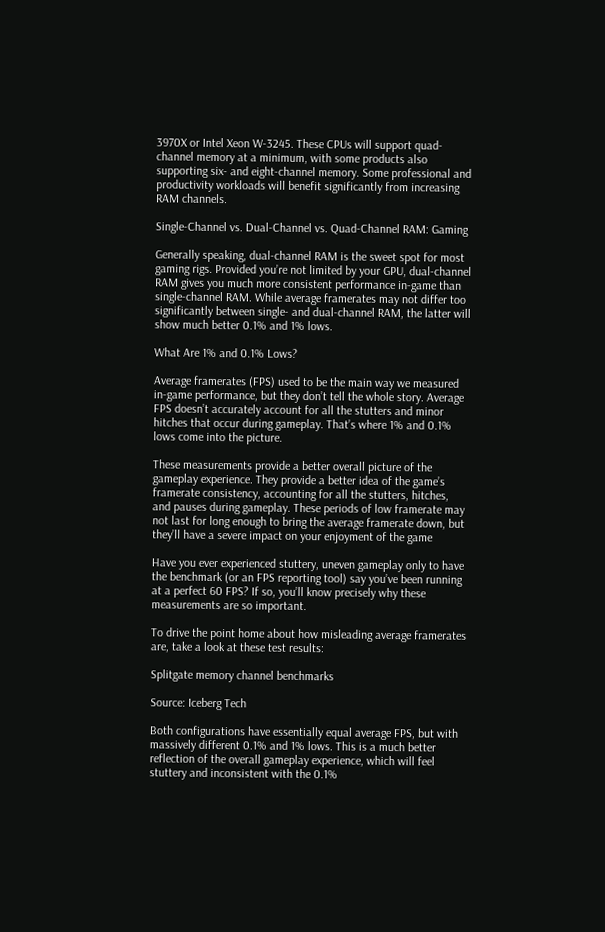3970X or Intel Xeon W-3245. These CPUs will support quad-channel memory at a minimum, with some products also supporting six- and eight-channel memory. Some professional and productivity workloads will benefit significantly from increasing RAM channels.

Single-Channel vs. Dual-Channel vs. Quad-Channel RAM: Gaming

Generally speaking, dual-channel RAM is the sweet spot for most gaming rigs. Provided you’re not limited by your GPU, dual-channel RAM gives you much more consistent performance in-game than single-channel RAM. While average framerates may not differ too significantly between single- and dual-channel RAM, the latter will show much better 0.1% and 1% lows.

What Are 1% and 0.1% Lows?

Average framerates (FPS) used to be the main way we measured in-game performance, but they don’t tell the whole story. Average FPS doesn’t accurately account for all the stutters and minor hitches that occur during gameplay. That’s where 1% and 0.1% lows come into the picture.

These measurements provide a better overall picture of the gameplay experience. They provide a better idea of the game’s framerate consistency, accounting for all the stutters, hitches, and pauses during gameplay. These periods of low framerate may not last for long enough to bring the average framerate down, but they’ll have a severe impact on your enjoyment of the game

Have you ever experienced stuttery, uneven gameplay only to have the benchmark (or an FPS reporting tool) say you’ve been running at a perfect 60 FPS? If so, you’ll know precisely why these measurements are so important.

To drive the point home about how misleading average framerates are, take a look at these test results:

Splitgate memory channel benchmarks

Source: Iceberg Tech

Both configurations have essentially equal average FPS, but with massively different 0.1% and 1% lows. This is a much better reflection of the overall gameplay experience, which will feel stuttery and inconsistent with the 0.1%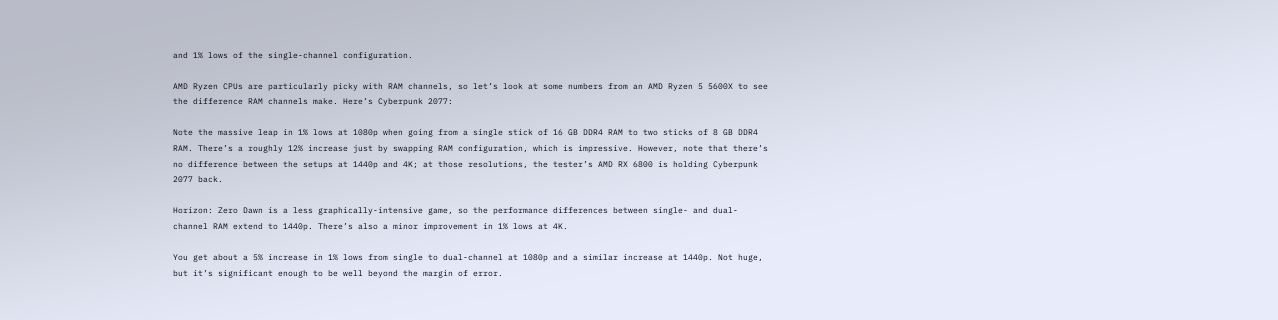and 1% lows of the single-channel configuration.

AMD Ryzen CPUs are particularly picky with RAM channels, so let’s look at some numbers from an AMD Ryzen 5 5600X to see the difference RAM channels make. Here’s Cyberpunk 2077:

Note the massive leap in 1% lows at 1080p when going from a single stick of 16 GB DDR4 RAM to two sticks of 8 GB DDR4 RAM. There’s a roughly 12% increase just by swapping RAM configuration, which is impressive. However, note that there’s no difference between the setups at 1440p and 4K; at those resolutions, the tester’s AMD RX 6800 is holding Cyberpunk 2077 back.

Horizon: Zero Dawn is a less graphically-intensive game, so the performance differences between single- and dual-channel RAM extend to 1440p. There’s also a minor improvement in 1% lows at 4K.

You get about a 5% increase in 1% lows from single to dual-channel at 1080p and a similar increase at 1440p. Not huge, but it’s significant enough to be well beyond the margin of error.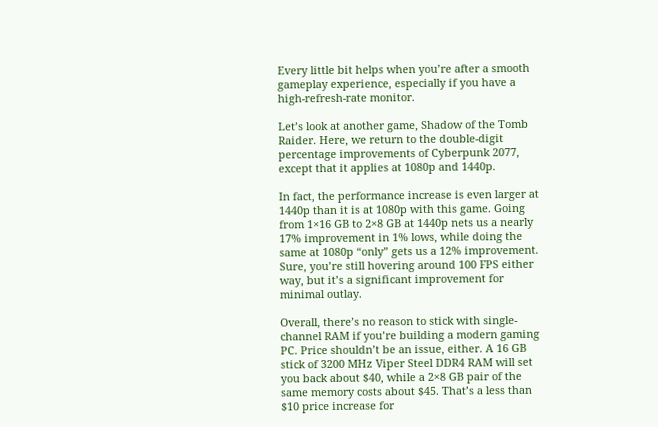Every little bit helps when you’re after a smooth gameplay experience, especially if you have a high-refresh-rate monitor.

Let’s look at another game, Shadow of the Tomb Raider. Here, we return to the double-digit percentage improvements of Cyberpunk 2077, except that it applies at 1080p and 1440p.

In fact, the performance increase is even larger at 1440p than it is at 1080p with this game. Going from 1×16 GB to 2×8 GB at 1440p nets us a nearly 17% improvement in 1% lows, while doing the same at 1080p “only” gets us a 12% improvement. Sure, you’re still hovering around 100 FPS either way, but it’s a significant improvement for minimal outlay.

Overall, there’s no reason to stick with single-channel RAM if you’re building a modern gaming PC. Price shouldn’t be an issue, either. A 16 GB stick of 3200 MHz Viper Steel DDR4 RAM will set you back about $40, while a 2×8 GB pair of the same memory costs about $45. That’s a less than $10 price increase for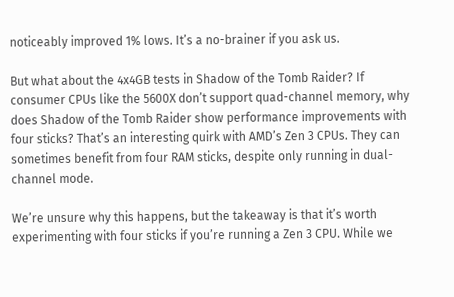noticeably improved 1% lows. It’s a no-brainer if you ask us.

But what about the 4x4GB tests in Shadow of the Tomb Raider? If consumer CPUs like the 5600X don’t support quad-channel memory, why does Shadow of the Tomb Raider show performance improvements with four sticks? That’s an interesting quirk with AMD’s Zen 3 CPUs. They can sometimes benefit from four RAM sticks, despite only running in dual-channel mode.

We’re unsure why this happens, but the takeaway is that it’s worth experimenting with four sticks if you’re running a Zen 3 CPU. While we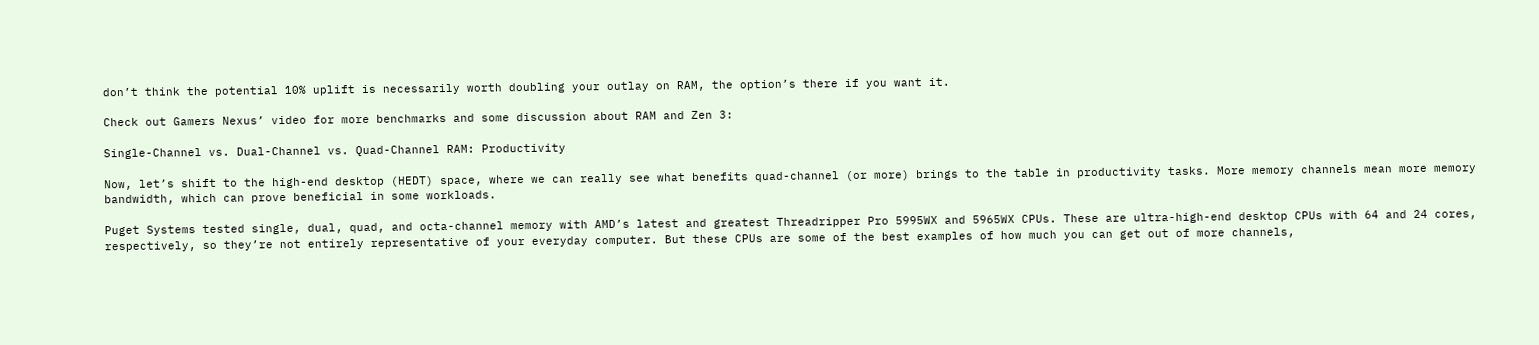don’t think the potential 10% uplift is necessarily worth doubling your outlay on RAM, the option’s there if you want it.

Check out Gamers Nexus’ video for more benchmarks and some discussion about RAM and Zen 3:

Single-Channel vs. Dual-Channel vs. Quad-Channel RAM: Productivity

Now, let’s shift to the high-end desktop (HEDT) space, where we can really see what benefits quad-channel (or more) brings to the table in productivity tasks. More memory channels mean more memory bandwidth, which can prove beneficial in some workloads.

Puget Systems tested single, dual, quad, and octa-channel memory with AMD’s latest and greatest Threadripper Pro 5995WX and 5965WX CPUs. These are ultra-high-end desktop CPUs with 64 and 24 cores, respectively, so they’re not entirely representative of your everyday computer. But these CPUs are some of the best examples of how much you can get out of more channels,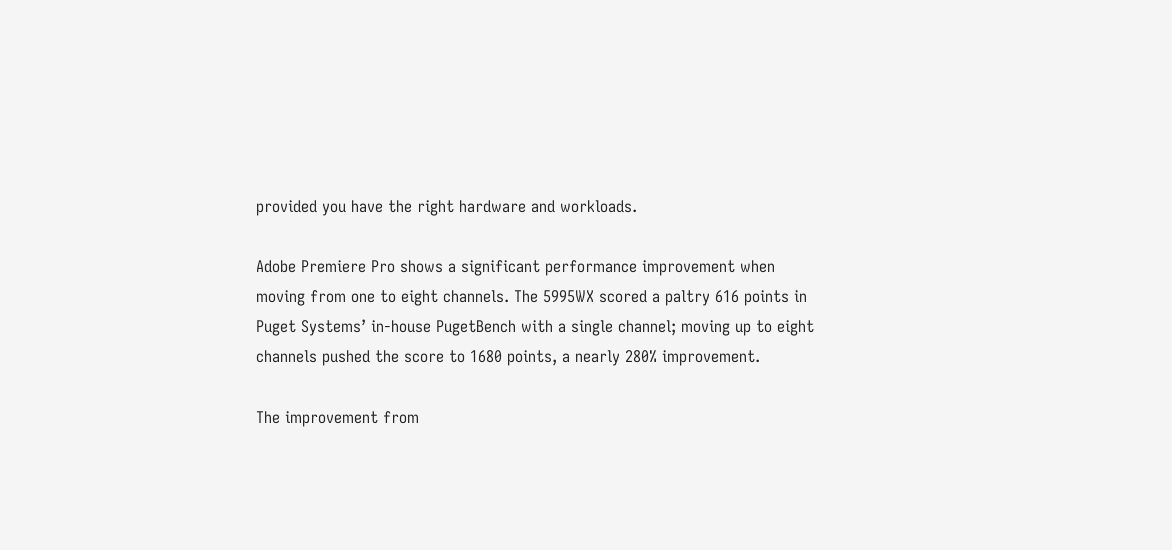provided you have the right hardware and workloads.

Adobe Premiere Pro shows a significant performance improvement when moving from one to eight channels. The 5995WX scored a paltry 616 points in Puget Systems’ in-house PugetBench with a single channel; moving up to eight channels pushed the score to 1680 points, a nearly 280% improvement.

The improvement from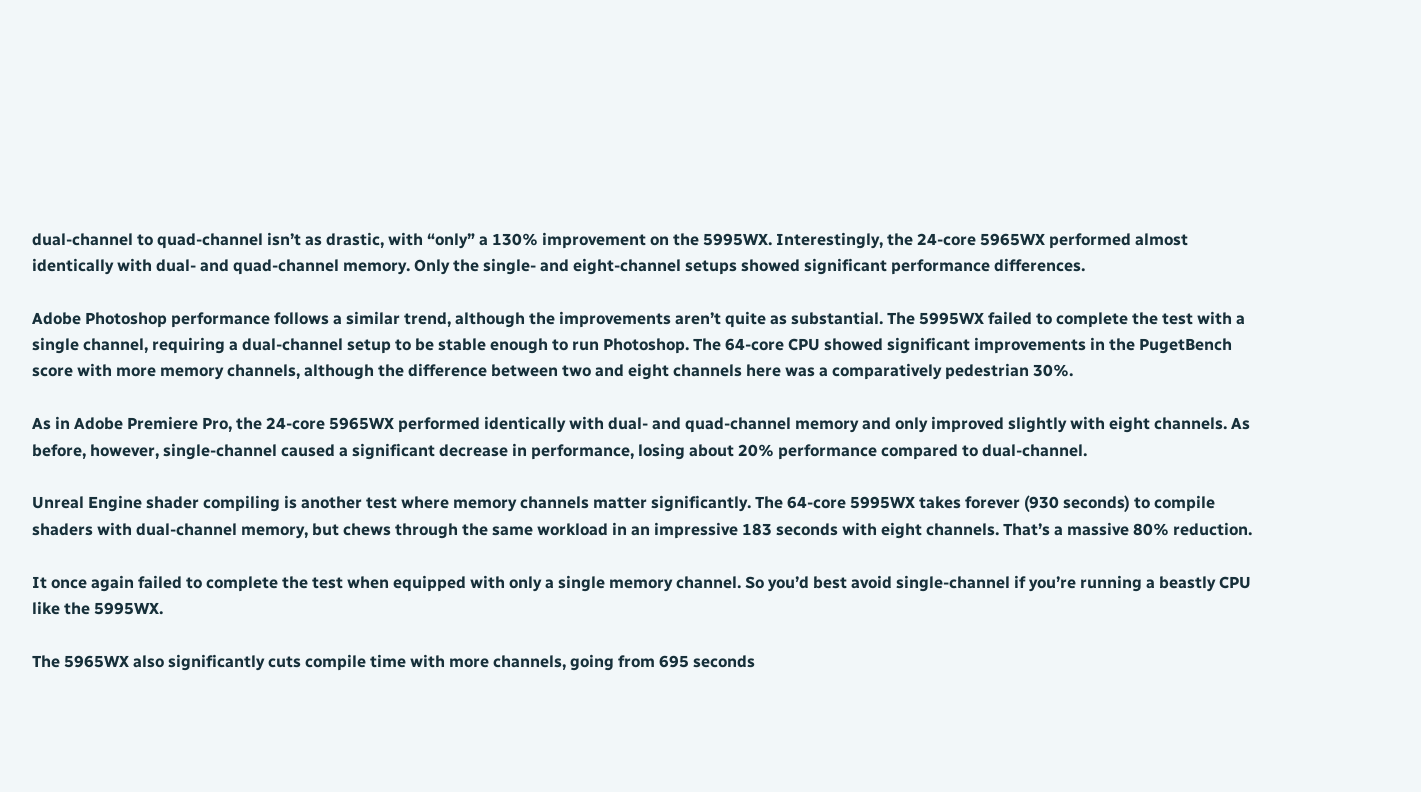dual-channel to quad-channel isn’t as drastic, with “only” a 130% improvement on the 5995WX. Interestingly, the 24-core 5965WX performed almost identically with dual- and quad-channel memory. Only the single- and eight-channel setups showed significant performance differences.

Adobe Photoshop performance follows a similar trend, although the improvements aren’t quite as substantial. The 5995WX failed to complete the test with a single channel, requiring a dual-channel setup to be stable enough to run Photoshop. The 64-core CPU showed significant improvements in the PugetBench score with more memory channels, although the difference between two and eight channels here was a comparatively pedestrian 30%.

As in Adobe Premiere Pro, the 24-core 5965WX performed identically with dual- and quad-channel memory and only improved slightly with eight channels. As before, however, single-channel caused a significant decrease in performance, losing about 20% performance compared to dual-channel.

Unreal Engine shader compiling is another test where memory channels matter significantly. The 64-core 5995WX takes forever (930 seconds) to compile shaders with dual-channel memory, but chews through the same workload in an impressive 183 seconds with eight channels. That’s a massive 80% reduction.

It once again failed to complete the test when equipped with only a single memory channel. So you’d best avoid single-channel if you’re running a beastly CPU like the 5995WX.

The 5965WX also significantly cuts compile time with more channels, going from 695 seconds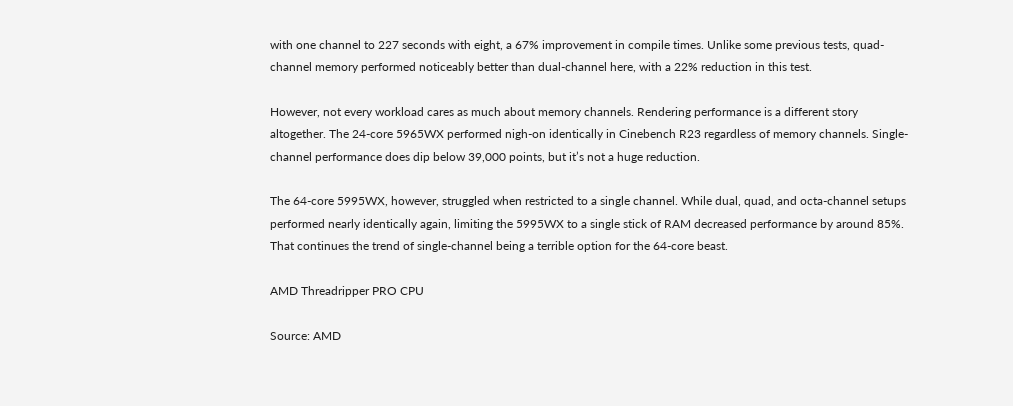with one channel to 227 seconds with eight, a 67% improvement in compile times. Unlike some previous tests, quad-channel memory performed noticeably better than dual-channel here, with a 22% reduction in this test.

However, not every workload cares as much about memory channels. Rendering performance is a different story altogether. The 24-core 5965WX performed nigh-on identically in Cinebench R23 regardless of memory channels. Single-channel performance does dip below 39,000 points, but it’s not a huge reduction.

The 64-core 5995WX, however, struggled when restricted to a single channel. While dual, quad, and octa-channel setups performed nearly identically again, limiting the 5995WX to a single stick of RAM decreased performance by around 85%. That continues the trend of single-channel being a terrible option for the 64-core beast.

AMD Threadripper PRO CPU

Source: AMD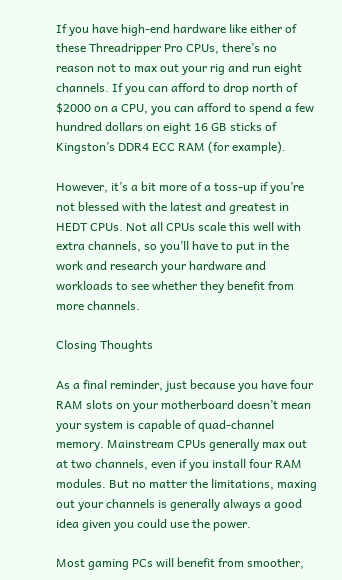If you have high-end hardware like either of these Threadripper Pro CPUs, there’s no reason not to max out your rig and run eight channels. If you can afford to drop north of $2000 on a CPU, you can afford to spend a few hundred dollars on eight 16 GB sticks of Kingston’s DDR4 ECC RAM (for example).

However, it’s a bit more of a toss-up if you’re not blessed with the latest and greatest in HEDT CPUs. Not all CPUs scale this well with extra channels, so you’ll have to put in the work and research your hardware and workloads to see whether they benefit from more channels.

Closing Thoughts

As a final reminder, just because you have four RAM slots on your motherboard doesn’t mean your system is capable of quad-channel memory. Mainstream CPUs generally max out at two channels, even if you install four RAM modules. But no matter the limitations, maxing out your channels is generally always a good idea given you could use the power.

Most gaming PCs will benefit from smoother,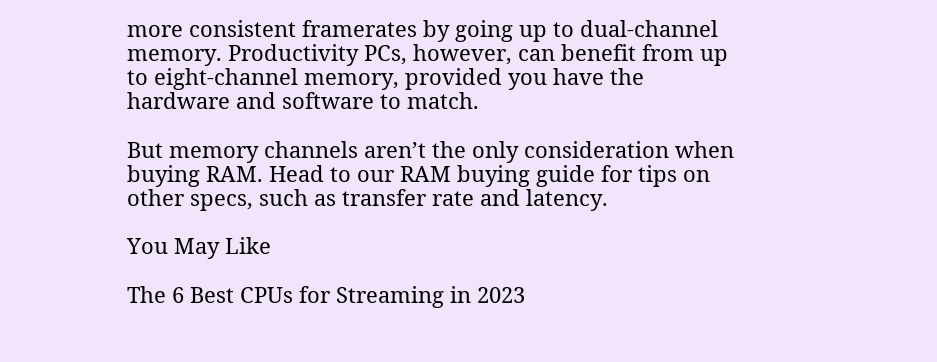more consistent framerates by going up to dual-channel memory. Productivity PCs, however, can benefit from up to eight-channel memory, provided you have the hardware and software to match.

But memory channels aren’t the only consideration when buying RAM. Head to our RAM buying guide for tips on other specs, such as transfer rate and latency.

You May Like

The 6 Best CPUs for Streaming in 2023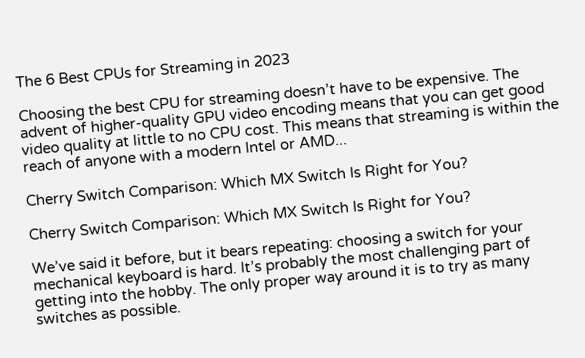The 6 Best CPUs for Streaming in 2023

Choosing the best CPU for streaming doesn’t have to be expensive. The advent of higher-quality GPU video encoding means that you can get good video quality at little to no CPU cost. This means that streaming is within the reach of anyone with a modern Intel or AMD...

Cherry Switch Comparison: Which MX Switch Is Right for You?

Cherry Switch Comparison: Which MX Switch Is Right for You?

We’ve said it before, but it bears repeating: choosing a switch for your mechanical keyboard is hard. It’s probably the most challenging part of getting into the hobby. The only proper way around it is to try as many switches as possible.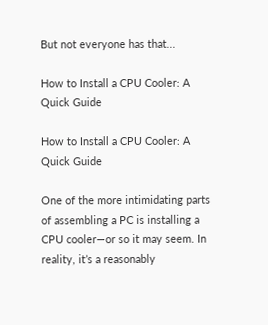But not everyone has that...

How to Install a CPU Cooler: A Quick Guide

How to Install a CPU Cooler: A Quick Guide

One of the more intimidating parts of assembling a PC is installing a CPU cooler—or so it may seem. In reality, it’s a reasonably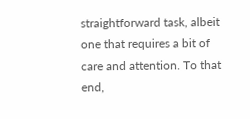straightforward task, albeit one that requires a bit of care and attention. To that end,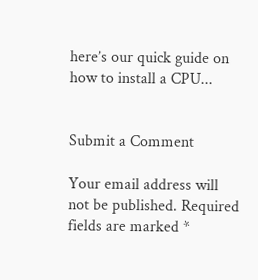here’s our quick guide on how to install a CPU...


Submit a Comment

Your email address will not be published. Required fields are marked *